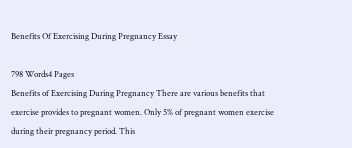Benefits Of Exercising During Pregnancy Essay

798 Words4 Pages
Benefits of Exercising During Pregnancy There are various benefits that exercise provides to pregnant women. Only 5% of pregnant women exercise during their pregnancy period. This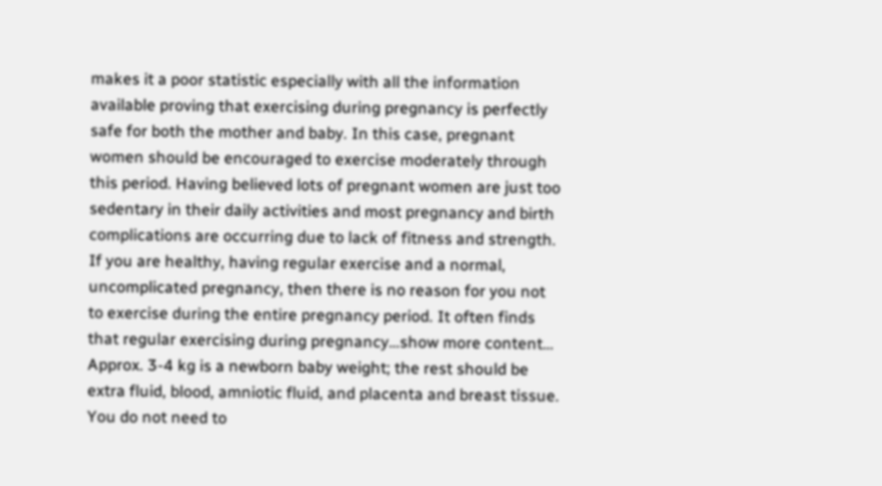makes it a poor statistic especially with all the information available proving that exercising during pregnancy is perfectly safe for both the mother and baby. In this case, pregnant women should be encouraged to exercise moderately through this period. Having believed lots of pregnant women are just too sedentary in their daily activities and most pregnancy and birth complications are occurring due to lack of fitness and strength. If you are healthy, having regular exercise and a normal, uncomplicated pregnancy, then there is no reason for you not to exercise during the entire pregnancy period. It often finds that regular exercising during pregnancy…show more content…
Approx. 3-4 kg is a newborn baby weight; the rest should be extra fluid, blood, amniotic fluid, and placenta and breast tissue. You do not need to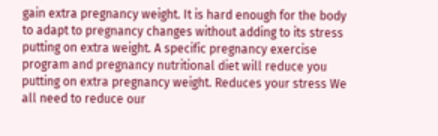gain extra pregnancy weight. It is hard enough for the body to adapt to pregnancy changes without adding to its stress putting on extra weight. A specific pregnancy exercise program and pregnancy nutritional diet will reduce you putting on extra pregnancy weight. Reduces your stress We all need to reduce our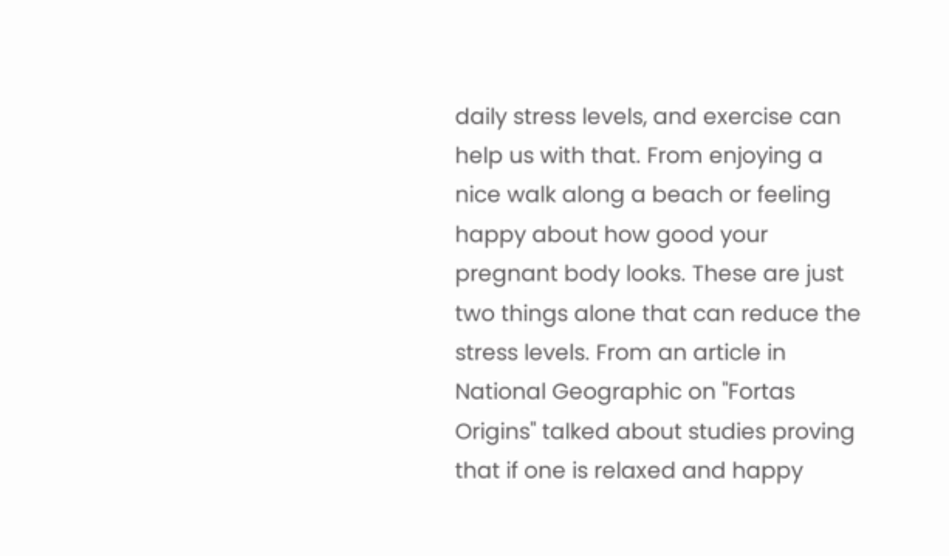daily stress levels, and exercise can help us with that. From enjoying a nice walk along a beach or feeling happy about how good your pregnant body looks. These are just two things alone that can reduce the stress levels. From an article in National Geographic on "Fortas Origins" talked about studies proving that if one is relaxed and happy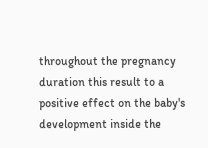throughout the pregnancy duration this result to a positive effect on the baby's development inside the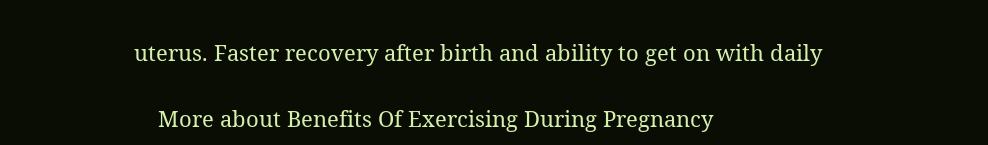uterus. Faster recovery after birth and ability to get on with daily

    More about Benefits Of Exercising During Pregnancy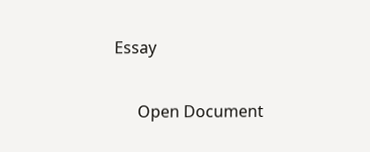Essay

      Open Document